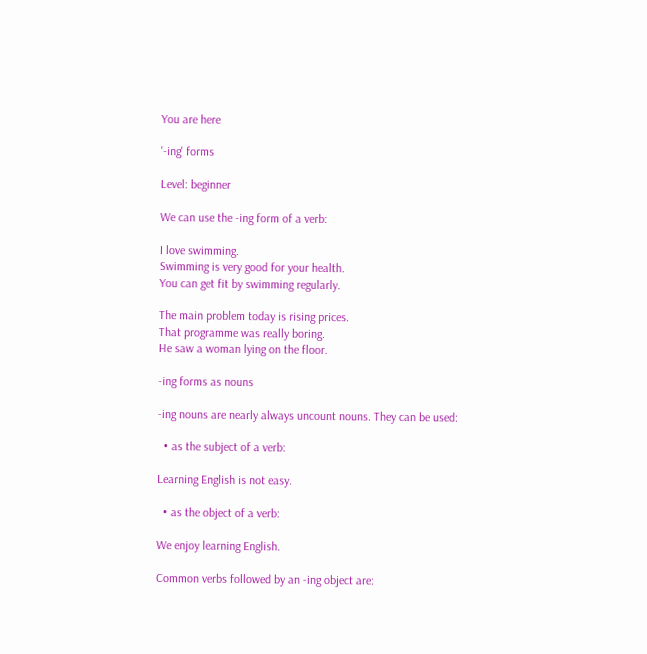You are here

'-ing' forms

Level: beginner

We can use the -ing form of a verb:

I love swimming.
Swimming is very good for your health.
You can get fit by swimming regularly.

The main problem today is rising prices.
That programme was really boring.
He saw a woman lying on the floor.

-ing forms as nouns

-ing nouns are nearly always uncount nouns. They can be used:

  • as the subject of a verb:

Learning English is not easy.

  • as the object of a verb:

We enjoy learning English.

Common verbs followed by an -ing object are: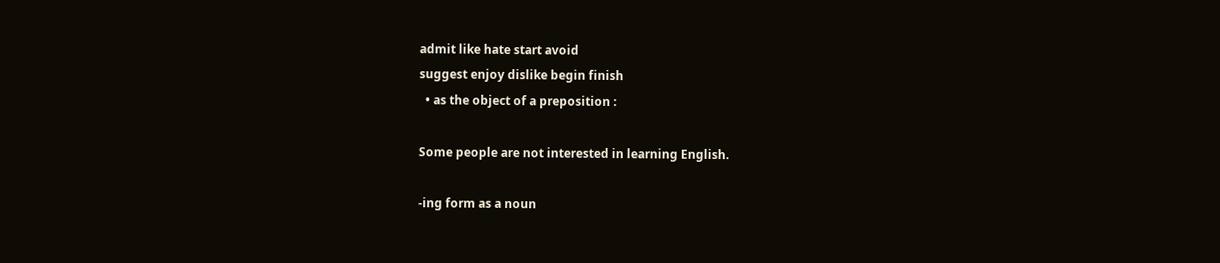admit like hate start avoid
suggest enjoy dislike begin finish
  • as the object of a preposition :

Some people are not interested in learning English.

-ing form as a noun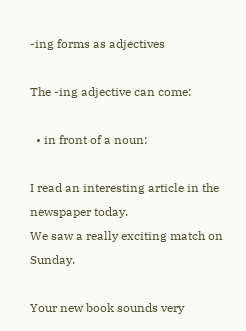-ing forms as adjectives

The -ing adjective can come:

  • in front of a noun:

I read an interesting article in the newspaper today.
We saw a really exciting match on Sunday.

Your new book sounds very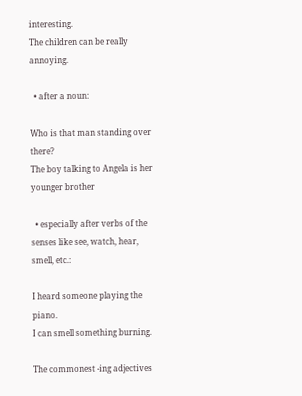interesting.
The children can be really annoying.

  • after a noun:

Who is that man standing over there?
The boy talking to Angela is her younger brother

  • especially after verbs of the senses like see, watch, hear, smell, etc.:

I heard someone playing the piano.
I can smell something burning.

The commonest -ing adjectives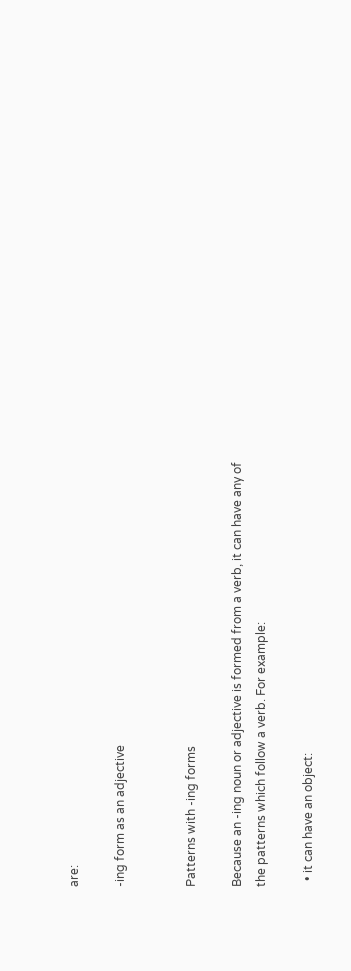are:

-ing form as an adjective


Patterns with -ing forms

Because an -ing noun or adjective is formed from a verb, it can have any of the patterns which follow a verb. For example:

  • it can have an object: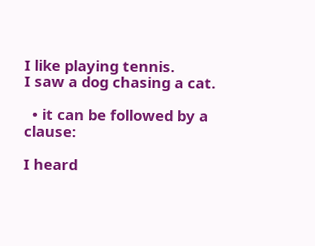I like playing tennis.
I saw a dog chasing a cat.

  • it can be followed by a clause:

I heard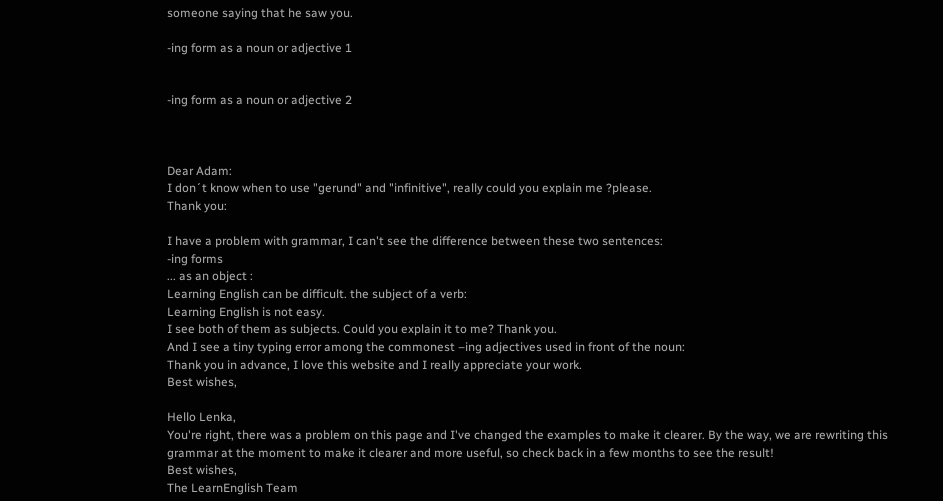someone saying that he saw you.

-ing form as a noun or adjective 1


-ing form as a noun or adjective 2



Dear Adam:
I don´t know when to use "gerund" and "infinitive", really could you explain me ?please.
Thank you:

I have a problem with grammar, I can't see the difference between these two sentences:
-ing forms
... as an object :
Learning English can be difficult. the subject of a verb:
Learning English is not easy.
I see both of them as subjects. Could you explain it to me? Thank you.
And I see a tiny typing error among the commonest –ing adjectives used in front of the noun:
Thank you in advance, I love this website and I really appreciate your work.
Best wishes,

Hello Lenka,
You're right, there was a problem on this page and I've changed the examples to make it clearer. By the way, we are rewriting this grammar at the moment to make it clearer and more useful, so check back in a few months to see the result!
Best wishes,
The LearnEnglish Team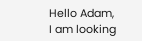Hello Adam,
I am looking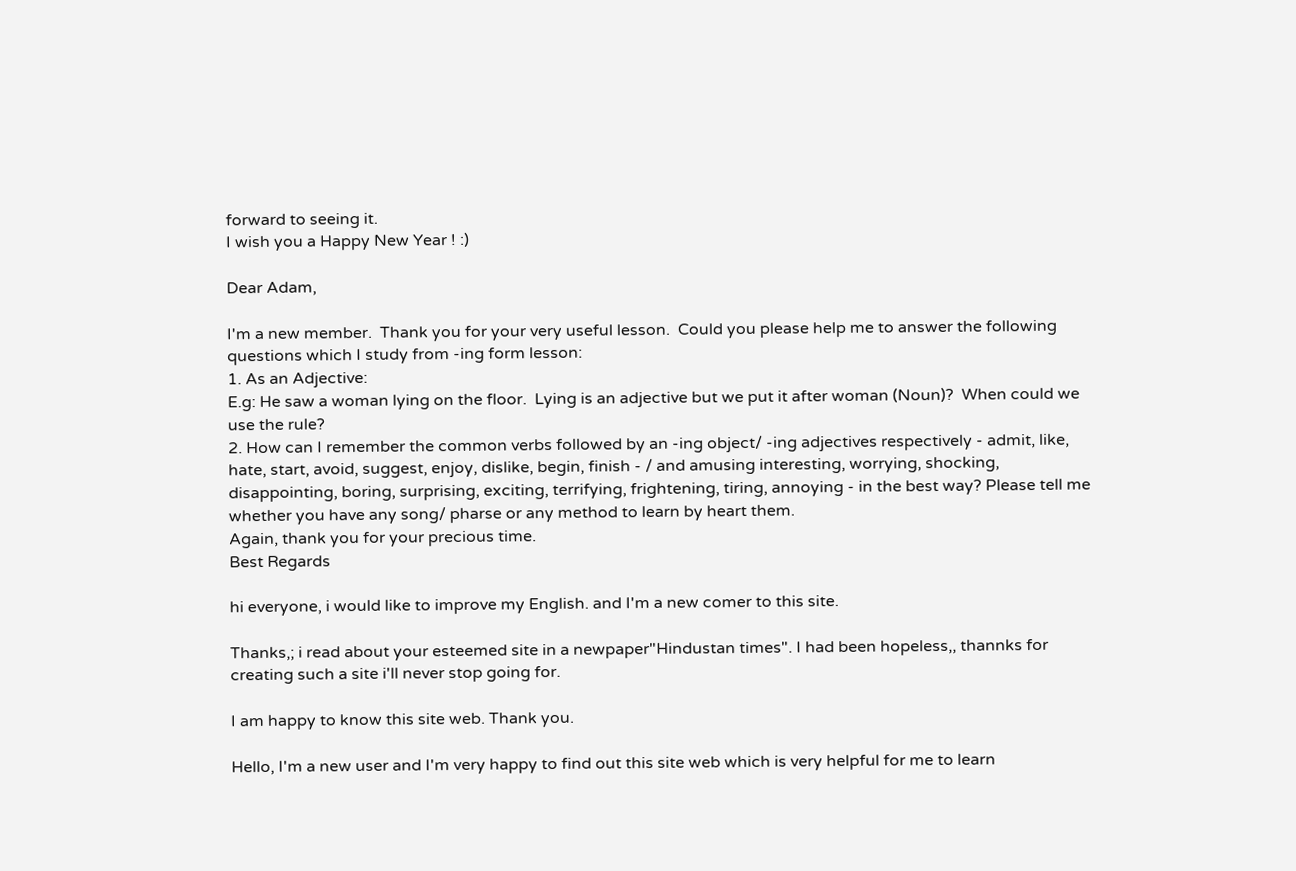forward to seeing it.
I wish you a Happy New Year ! :)

Dear Adam,

I'm a new member.  Thank you for your very useful lesson.  Could you please help me to answer the following questions which I study from -ing form lesson:
1. As an Adjective:
E.g: He saw a woman lying on the floor.  Lying is an adjective but we put it after woman (Noun)?  When could we use the rule?
2. How can I remember the common verbs followed by an -ing object/ -ing adjectives respectively - admit, like, hate, start, avoid, suggest, enjoy, dislike, begin, finish - / and amusing interesting, worrying, shocking, disappointing, boring, surprising, exciting, terrifying, frightening, tiring, annoying - in the best way? Please tell me whether you have any song/ pharse or any method to learn by heart them.
Again, thank you for your precious time.
Best Regards

hi everyone, i would like to improve my English. and I'm a new comer to this site.

Thanks,; i read about your esteemed site in a newpaper"Hindustan times". I had been hopeless,, thannks for creating such a site i'll never stop going for.

I am happy to know this site web. Thank you.

Hello, I'm a new user and I'm very happy to find out this site web which is very helpful for me to learn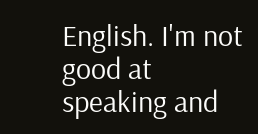English. I'm not good at speaking and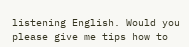listening English. Would you please give me tips how to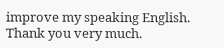improve my speaking English. Thank you very much.